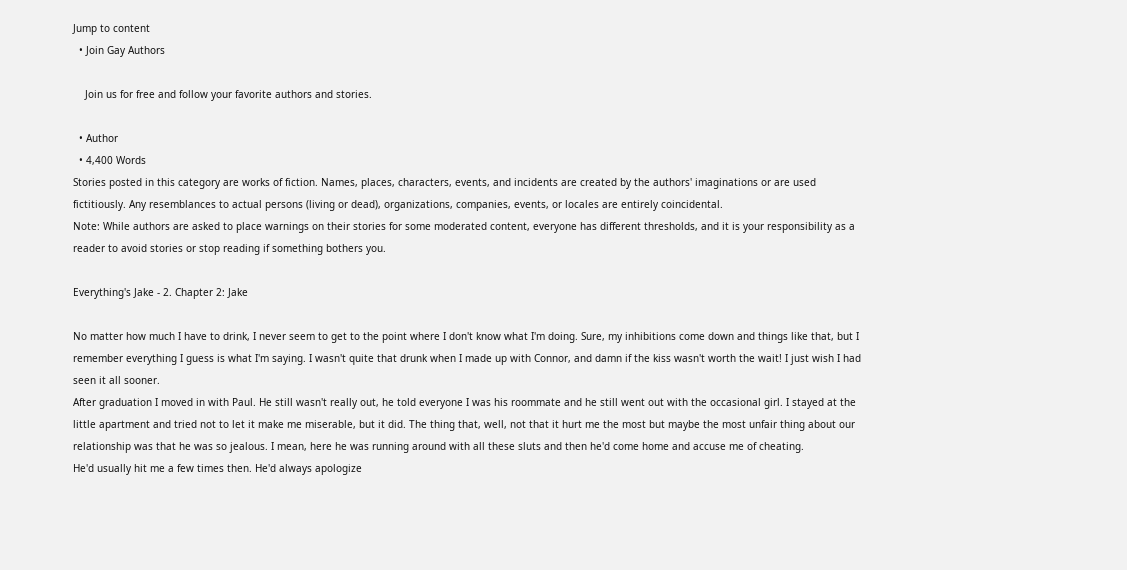Jump to content
  • Join Gay Authors

    Join us for free and follow your favorite authors and stories.

  • Author
  • 4,400 Words
Stories posted in this category are works of fiction. Names, places, characters, events, and incidents are created by the authors' imaginations or are used fictitiously. Any resemblances to actual persons (living or dead), organizations, companies, events, or locales are entirely coincidental.
Note: While authors are asked to place warnings on their stories for some moderated content, everyone has different thresholds, and it is your responsibility as a reader to avoid stories or stop reading if something bothers you.

Everything's Jake - 2. Chapter 2: Jake

No matter how much I have to drink, I never seem to get to the point where I don't know what I'm doing. Sure, my inhibitions come down and things like that, but I remember everything I guess is what I'm saying. I wasn't quite that drunk when I made up with Connor, and damn if the kiss wasn't worth the wait! I just wish I had seen it all sooner.
After graduation I moved in with Paul. He still wasn't really out, he told everyone I was his roommate and he still went out with the occasional girl. I stayed at the little apartment and tried not to let it make me miserable, but it did. The thing that, well, not that it hurt me the most but maybe the most unfair thing about our relationship was that he was so jealous. I mean, here he was running around with all these sluts and then he'd come home and accuse me of cheating.
He'd usually hit me a few times then. He'd always apologize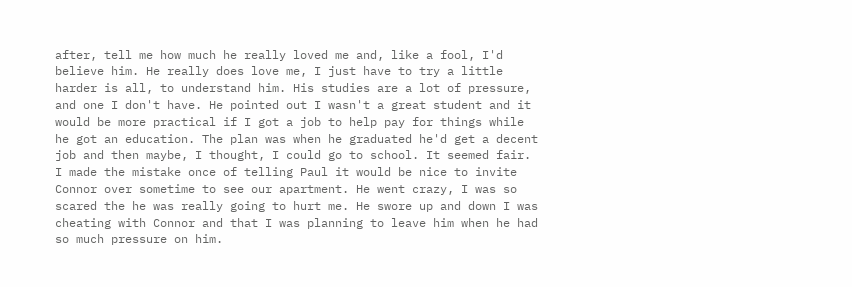after, tell me how much he really loved me and, like a fool, I'd believe him. He really does love me, I just have to try a little harder is all, to understand him. His studies are a lot of pressure, and one I don't have. He pointed out I wasn't a great student and it would be more practical if I got a job to help pay for things while he got an education. The plan was when he graduated he'd get a decent job and then maybe, I thought, I could go to school. It seemed fair.
I made the mistake once of telling Paul it would be nice to invite Connor over sometime to see our apartment. He went crazy, I was so scared the he was really going to hurt me. He swore up and down I was cheating with Connor and that I was planning to leave him when he had so much pressure on him.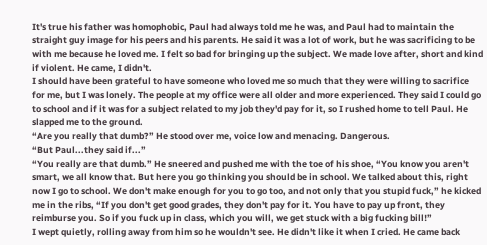It's true his father was homophobic, Paul had always told me he was, and Paul had to maintain the straight guy image for his peers and his parents. He said it was a lot of work, but he was sacrificing to be with me because he loved me. I felt so bad for bringing up the subject. We made love after, short and kind if violent. He came, I didn't.
I should have been grateful to have someone who loved me so much that they were willing to sacrifice for me, but I was lonely. The people at my office were all older and more experienced. They said I could go to school and if it was for a subject related to my job they'd pay for it, so I rushed home to tell Paul. He slapped me to the ground.
“Are you really that dumb?” He stood over me, voice low and menacing. Dangerous.
“But Paul...they said if...”
“You really are that dumb.” He sneered and pushed me with the toe of his shoe, “You know you aren't smart, we all know that. But here you go thinking you should be in school. We talked about this, right now I go to school. We don't make enough for you to go too, and not only that you stupid fuck,” he kicked me in the ribs, “If you don't get good grades, they don't pay for it. You have to pay up front, they reimburse you. So if you fuck up in class, which you will, we get stuck with a big fucking bill!”
I wept quietly, rolling away from him so he wouldn't see. He didn't like it when I cried. He came back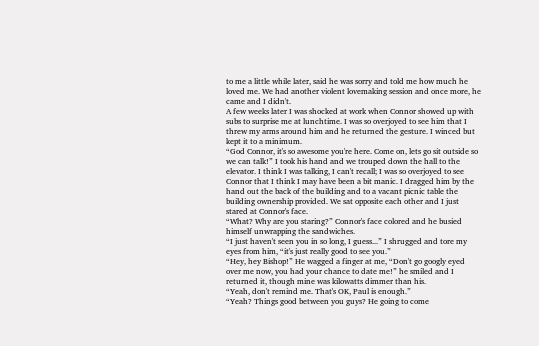to me a little while later, said he was sorry and told me how much he loved me. We had another violent lovemaking session and once more, he came and I didn't.
A few weeks later I was shocked at work when Connor showed up with subs to surprise me at lunchtime. I was so overjoyed to see him that I threw my arms around him and he returned the gesture. I winced but kept it to a minimum.
“God Connor, it's so awesome you're here. Come on, lets go sit outside so we can talk!” I took his hand and we trouped down the hall to the elevator. I think I was talking, I can't recall; I was so overjoyed to see Connor that I think I may have been a bit manic. I dragged him by the hand out the back of the building and to a vacant picnic table the building ownership provided. We sat opposite each other and I just stared at Connor's face.
“What? Why are you staring?” Connor's face colored and he busied himself unwrapping the sandwiches.
“I just haven't seen you in so long, I guess...” I shrugged and tore my eyes from him, “it's just really good to see you.”
“Hey, hey Bishop!” He wagged a finger at me, “Don't go googly eyed over me now, you had your chance to date me!” he smiled and I returned it, though mine was kilowatts dimmer than his.
“Yeah, don't remind me. That's OK, Paul is enough.”
“Yeah? Things good between you guys? He going to come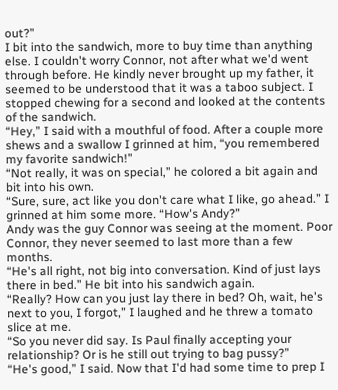out?”
I bit into the sandwich, more to buy time than anything else. I couldn't worry Connor, not after what we'd went through before. He kindly never brought up my father, it seemed to be understood that it was a taboo subject. I stopped chewing for a second and looked at the contents of the sandwich.
“Hey,” I said with a mouthful of food. After a couple more shews and a swallow I grinned at him, “you remembered my favorite sandwich!”
“Not really, it was on special,” he colored a bit again and bit into his own.
“Sure, sure, act like you don't care what I like, go ahead.” I grinned at him some more. “How's Andy?”
Andy was the guy Connor was seeing at the moment. Poor Connor, they never seemed to last more than a few months.
“He's all right, not big into conversation. Kind of just lays there in bed.” He bit into his sandwich again.
“Really? How can you just lay there in bed? Oh, wait, he's next to you, I forgot,” I laughed and he threw a tomato slice at me.
“So you never did say. Is Paul finally accepting your relationship? Or is he still out trying to bag pussy?”
“He's good,” I said. Now that I'd had some time to prep I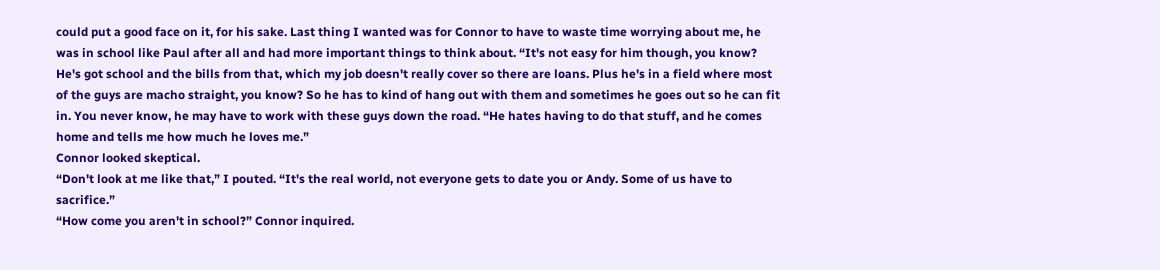could put a good face on it, for his sake. Last thing I wanted was for Connor to have to waste time worrying about me, he was in school like Paul after all and had more important things to think about. “It's not easy for him though, you know? He's got school and the bills from that, which my job doesn't really cover so there are loans. Plus he's in a field where most of the guys are macho straight, you know? So he has to kind of hang out with them and sometimes he goes out so he can fit in. You never know, he may have to work with these guys down the road. “He hates having to do that stuff, and he comes home and tells me how much he loves me.”
Connor looked skeptical.
“Don't look at me like that,” I pouted. “It's the real world, not everyone gets to date you or Andy. Some of us have to sacrifice.”
“How come you aren't in school?” Connor inquired.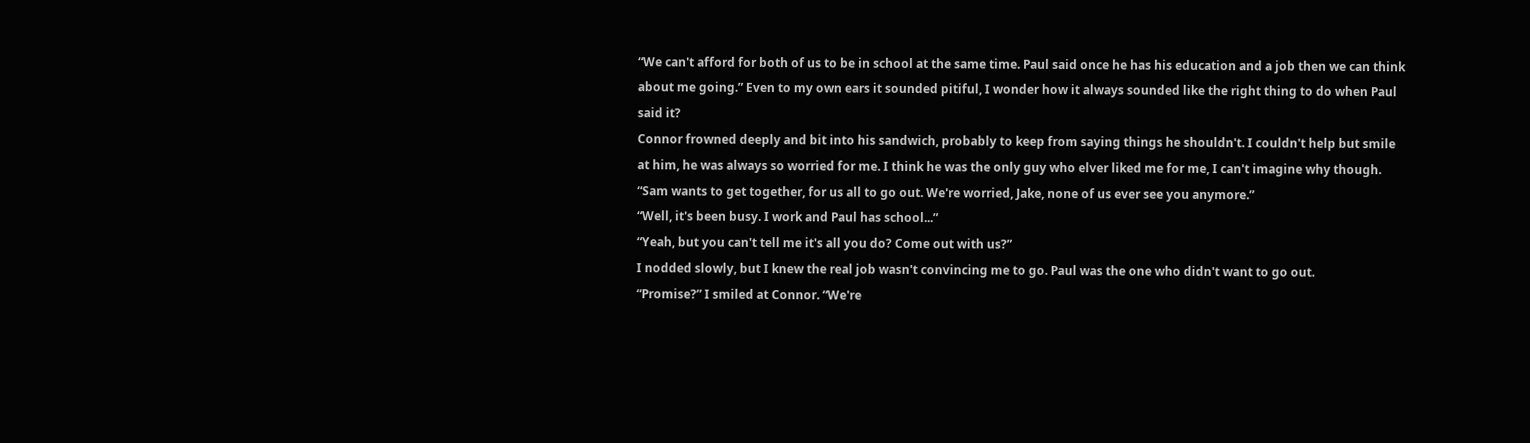“We can't afford for both of us to be in school at the same time. Paul said once he has his education and a job then we can think about me going.” Even to my own ears it sounded pitiful, I wonder how it always sounded like the right thing to do when Paul said it?
Connor frowned deeply and bit into his sandwich, probably to keep from saying things he shouldn't. I couldn't help but smile at him, he was always so worried for me. I think he was the only guy who elver liked me for me, I can't imagine why though.
“Sam wants to get together, for us all to go out. We're worried, Jake, none of us ever see you anymore.”
“Well, it's been busy. I work and Paul has school...”
“Yeah, but you can't tell me it's all you do? Come out with us?”
I nodded slowly, but I knew the real job wasn't convincing me to go. Paul was the one who didn't want to go out.
“Promise?” I smiled at Connor. “We're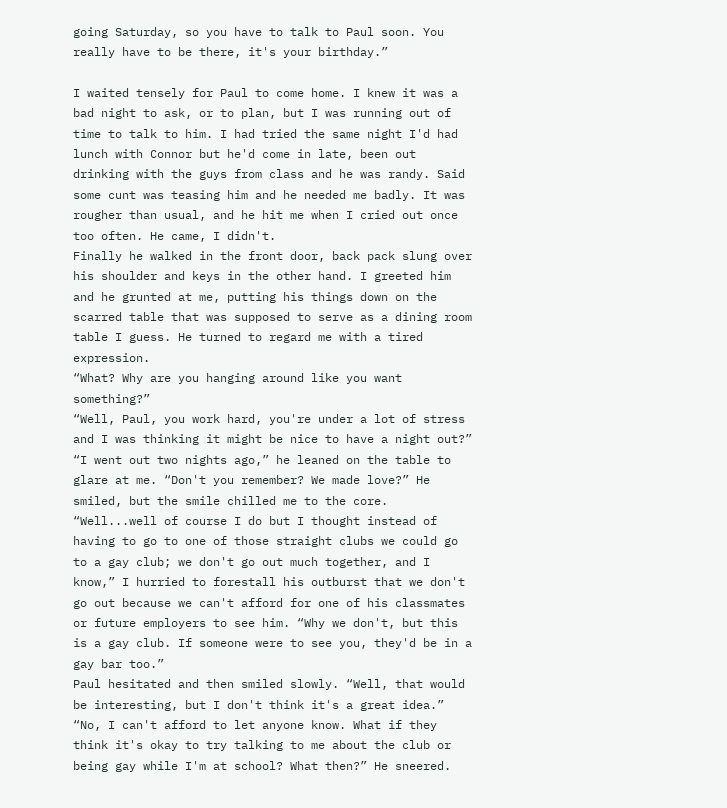going Saturday, so you have to talk to Paul soon. You really have to be there, it's your birthday.”

I waited tensely for Paul to come home. I knew it was a bad night to ask, or to plan, but I was running out of time to talk to him. I had tried the same night I'd had lunch with Connor but he'd come in late, been out drinking with the guys from class and he was randy. Said some cunt was teasing him and he needed me badly. It was rougher than usual, and he hit me when I cried out once too often. He came, I didn't.
Finally he walked in the front door, back pack slung over his shoulder and keys in the other hand. I greeted him and he grunted at me, putting his things down on the scarred table that was supposed to serve as a dining room table I guess. He turned to regard me with a tired expression.
“What? Why are you hanging around like you want something?”
“Well, Paul, you work hard, you're under a lot of stress and I was thinking it might be nice to have a night out?”
“I went out two nights ago,” he leaned on the table to glare at me. “Don't you remember? We made love?” He smiled, but the smile chilled me to the core.
“Well...well of course I do but I thought instead of having to go to one of those straight clubs we could go to a gay club; we don't go out much together, and I know,” I hurried to forestall his outburst that we don't go out because we can't afford for one of his classmates or future employers to see him. “Why we don't, but this is a gay club. If someone were to see you, they'd be in a gay bar too.”
Paul hesitated and then smiled slowly. “Well, that would be interesting, but I don't think it's a great idea.”
“No, I can't afford to let anyone know. What if they think it's okay to try talking to me about the club or being gay while I'm at school? What then?” He sneered.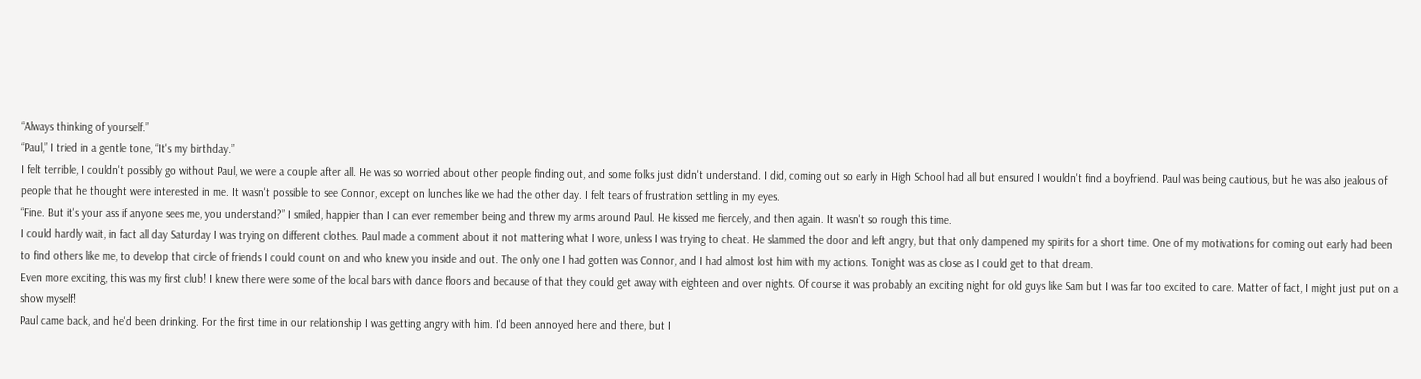“Always thinking of yourself.”
“Paul,” I tried in a gentle tone, “It's my birthday.”
I felt terrible, I couldn't possibly go without Paul, we were a couple after all. He was so worried about other people finding out, and some folks just didn't understand. I did, coming out so early in High School had all but ensured I wouldn't find a boyfriend. Paul was being cautious, but he was also jealous of people that he thought were interested in me. It wasn't possible to see Connor, except on lunches like we had the other day. I felt tears of frustration settling in my eyes.
“Fine. But it's your ass if anyone sees me, you understand?” I smiled, happier than I can ever remember being and threw my arms around Paul. He kissed me fiercely, and then again. It wasn't so rough this time.
I could hardly wait, in fact all day Saturday I was trying on different clothes. Paul made a comment about it not mattering what I wore, unless I was trying to cheat. He slammed the door and left angry, but that only dampened my spirits for a short time. One of my motivations for coming out early had been to find others like me, to develop that circle of friends I could count on and who knew you inside and out. The only one I had gotten was Connor, and I had almost lost him with my actions. Tonight was as close as I could get to that dream.
Even more exciting, this was my first club! I knew there were some of the local bars with dance floors and because of that they could get away with eighteen and over nights. Of course it was probably an exciting night for old guys like Sam but I was far too excited to care. Matter of fact, I might just put on a show myself!
Paul came back, and he'd been drinking. For the first time in our relationship I was getting angry with him. I'd been annoyed here and there, but I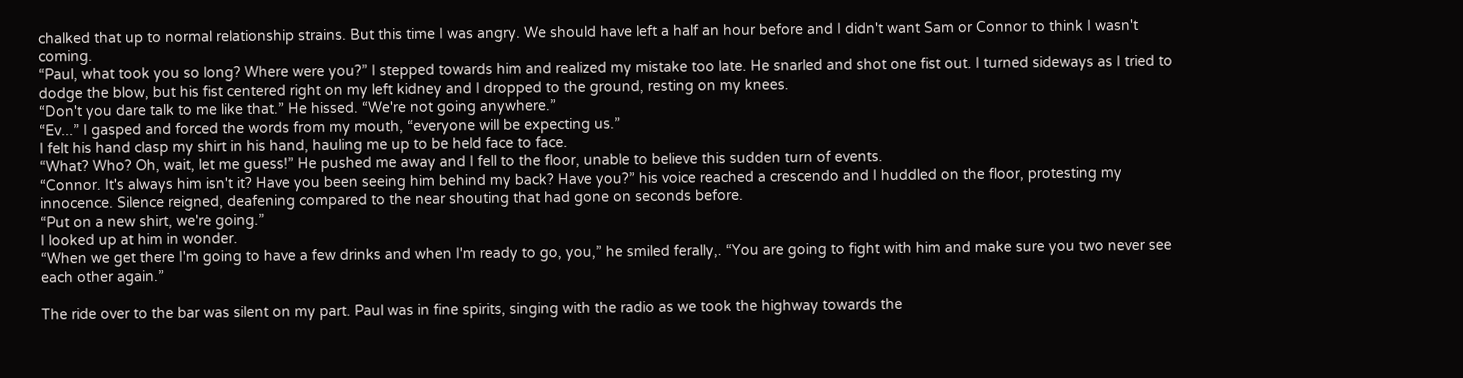chalked that up to normal relationship strains. But this time I was angry. We should have left a half an hour before and I didn't want Sam or Connor to think I wasn't coming.
“Paul, what took you so long? Where were you?” I stepped towards him and realized my mistake too late. He snarled and shot one fist out. I turned sideways as I tried to dodge the blow, but his fist centered right on my left kidney and I dropped to the ground, resting on my knees.
“Don't you dare talk to me like that.” He hissed. “We're not going anywhere.”
“Ev...” I gasped and forced the words from my mouth, “everyone will be expecting us.”
I felt his hand clasp my shirt in his hand, hauling me up to be held face to face.
“What? Who? Oh, wait, let me guess!” He pushed me away and I fell to the floor, unable to believe this sudden turn of events.
“Connor. It's always him isn't it? Have you been seeing him behind my back? Have you?” his voice reached a crescendo and I huddled on the floor, protesting my innocence. Silence reigned, deafening compared to the near shouting that had gone on seconds before.
“Put on a new shirt, we're going.”
I looked up at him in wonder.
“When we get there I'm going to have a few drinks and when I'm ready to go, you,” he smiled ferally,. “You are going to fight with him and make sure you two never see each other again.”

The ride over to the bar was silent on my part. Paul was in fine spirits, singing with the radio as we took the highway towards the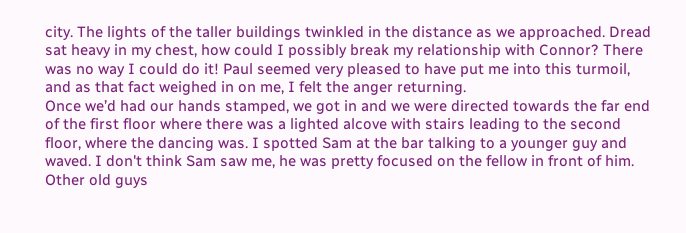city. The lights of the taller buildings twinkled in the distance as we approached. Dread sat heavy in my chest, how could I possibly break my relationship with Connor? There was no way I could do it! Paul seemed very pleased to have put me into this turmoil, and as that fact weighed in on me, I felt the anger returning.
Once we’d had our hands stamped, we got in and we were directed towards the far end of the first floor where there was a lighted alcove with stairs leading to the second floor, where the dancing was. I spotted Sam at the bar talking to a younger guy and waved. I don't think Sam saw me, he was pretty focused on the fellow in front of him. Other old guys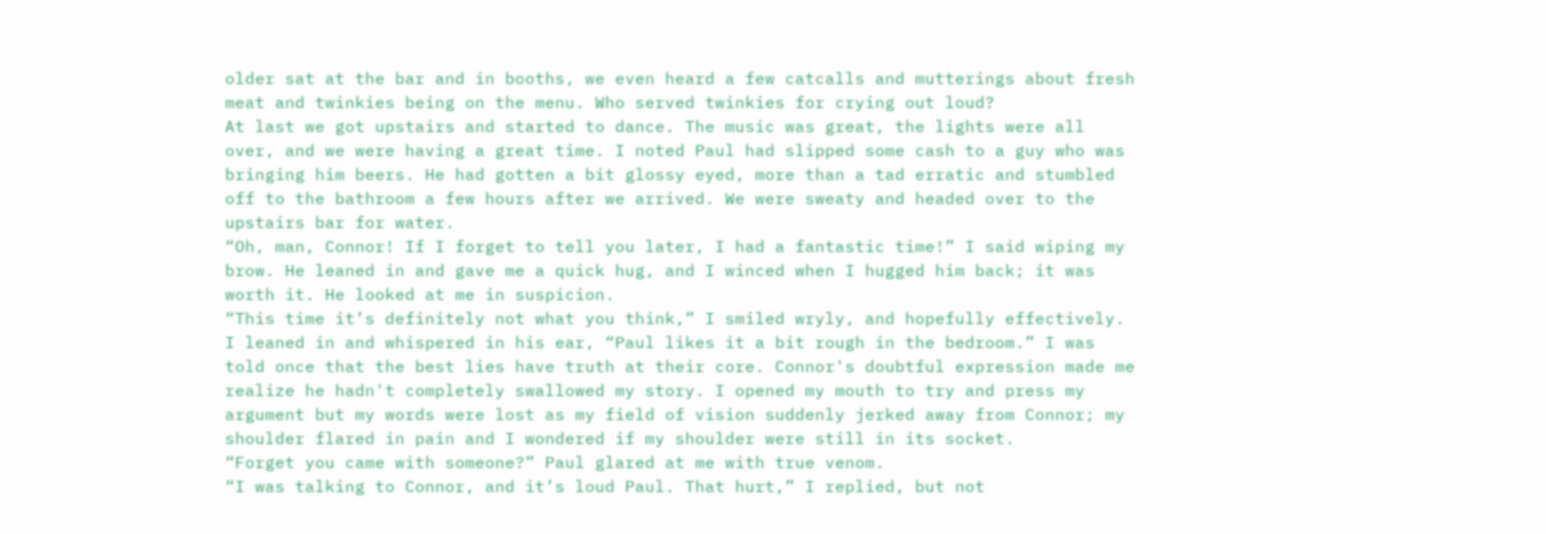older sat at the bar and in booths, we even heard a few catcalls and mutterings about fresh meat and twinkies being on the menu. Who served twinkies for crying out loud?
At last we got upstairs and started to dance. The music was great, the lights were all over, and we were having a great time. I noted Paul had slipped some cash to a guy who was bringing him beers. He had gotten a bit glossy eyed, more than a tad erratic and stumbled off to the bathroom a few hours after we arrived. We were sweaty and headed over to the upstairs bar for water.
“Oh, man, Connor! If I forget to tell you later, I had a fantastic time!” I said wiping my brow. He leaned in and gave me a quick hug, and I winced when I hugged him back; it was worth it. He looked at me in suspicion.
“This time it’s definitely not what you think,” I smiled wryly, and hopefully effectively. I leaned in and whispered in his ear, “Paul likes it a bit rough in the bedroom.” I was told once that the best lies have truth at their core. Connor's doubtful expression made me realize he hadn't completely swallowed my story. I opened my mouth to try and press my argument but my words were lost as my field of vision suddenly jerked away from Connor; my shoulder flared in pain and I wondered if my shoulder were still in its socket.
“Forget you came with someone?” Paul glared at me with true venom.
“I was talking to Connor, and it’s loud Paul. That hurt,” I replied, but not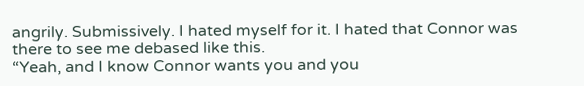angrily. Submissively. I hated myself for it. I hated that Connor was there to see me debased like this.
“Yeah, and I know Connor wants you and you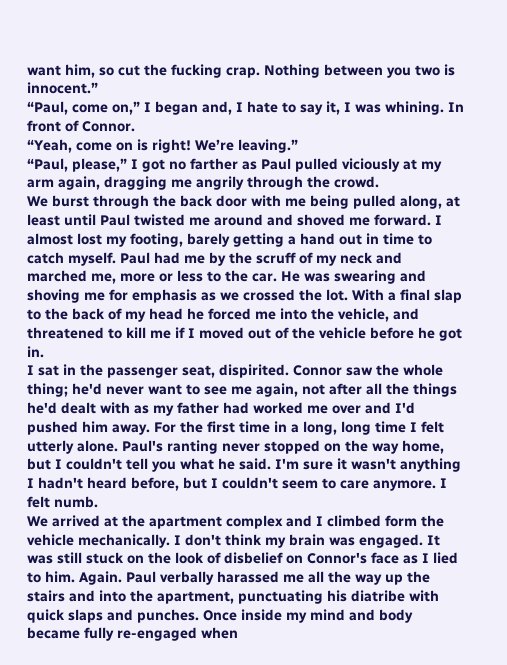want him, so cut the fucking crap. Nothing between you two is innocent.”
“Paul, come on,” I began and, I hate to say it, I was whining. In front of Connor.
“Yeah, come on is right! We’re leaving.”
“Paul, please,” I got no farther as Paul pulled viciously at my arm again, dragging me angrily through the crowd.
We burst through the back door with me being pulled along, at least until Paul twisted me around and shoved me forward. I almost lost my footing, barely getting a hand out in time to catch myself. Paul had me by the scruff of my neck and marched me, more or less to the car. He was swearing and shoving me for emphasis as we crossed the lot. With a final slap to the back of my head he forced me into the vehicle, and threatened to kill me if I moved out of the vehicle before he got in.
I sat in the passenger seat, dispirited. Connor saw the whole thing; he'd never want to see me again, not after all the things he'd dealt with as my father had worked me over and I'd pushed him away. For the first time in a long, long time I felt utterly alone. Paul's ranting never stopped on the way home, but I couldn't tell you what he said. I'm sure it wasn't anything I hadn't heard before, but I couldn't seem to care anymore. I felt numb.
We arrived at the apartment complex and I climbed form the vehicle mechanically. I don't think my brain was engaged. It was still stuck on the look of disbelief on Connor's face as I lied to him. Again. Paul verbally harassed me all the way up the stairs and into the apartment, punctuating his diatribe with quick slaps and punches. Once inside my mind and body became fully re-engaged when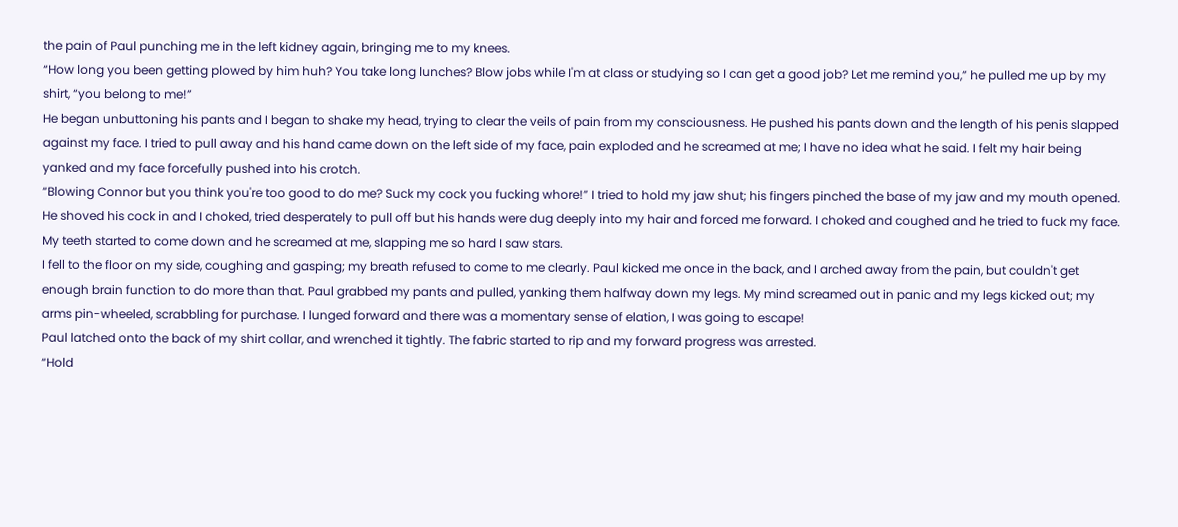the pain of Paul punching me in the left kidney again, bringing me to my knees.
“How long you been getting plowed by him huh? You take long lunches? Blow jobs while I'm at class or studying so I can get a good job? Let me remind you,” he pulled me up by my shirt, “you belong to me!”
He began unbuttoning his pants and I began to shake my head, trying to clear the veils of pain from my consciousness. He pushed his pants down and the length of his penis slapped against my face. I tried to pull away and his hand came down on the left side of my face, pain exploded and he screamed at me; I have no idea what he said. I felt my hair being yanked and my face forcefully pushed into his crotch.
“Blowing Connor but you think you're too good to do me? Suck my cock you fucking whore!” I tried to hold my jaw shut; his fingers pinched the base of my jaw and my mouth opened. He shoved his cock in and I choked, tried desperately to pull off but his hands were dug deeply into my hair and forced me forward. I choked and coughed and he tried to fuck my face. My teeth started to come down and he screamed at me, slapping me so hard I saw stars.
I fell to the floor on my side, coughing and gasping; my breath refused to come to me clearly. Paul kicked me once in the back, and I arched away from the pain, but couldn't get enough brain function to do more than that. Paul grabbed my pants and pulled, yanking them halfway down my legs. My mind screamed out in panic and my legs kicked out; my arms pin-wheeled, scrabbling for purchase. I lunged forward and there was a momentary sense of elation, I was going to escape!
Paul latched onto the back of my shirt collar, and wrenched it tightly. The fabric started to rip and my forward progress was arrested.
“Hold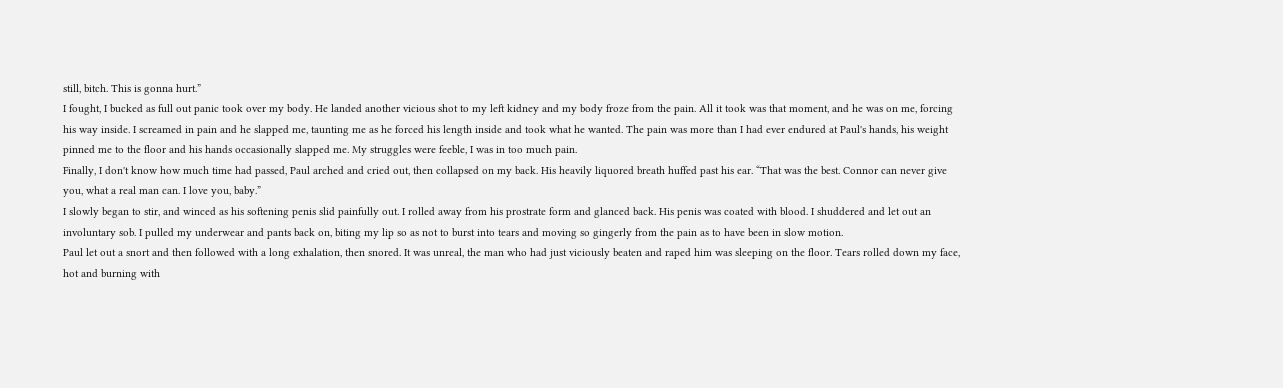still, bitch. This is gonna hurt.”
I fought, I bucked as full out panic took over my body. He landed another vicious shot to my left kidney and my body froze from the pain. All it took was that moment, and he was on me, forcing his way inside. I screamed in pain and he slapped me, taunting me as he forced his length inside and took what he wanted. The pain was more than I had ever endured at Paul's hands, his weight pinned me to the floor and his hands occasionally slapped me. My struggles were feeble, I was in too much pain.
Finally, I don't know how much time had passed, Paul arched and cried out, then collapsed on my back. His heavily liquored breath huffed past his ear. “That was the best. Connor can never give you, what a real man can. I love you, baby.”
I slowly began to stir, and winced as his softening penis slid painfully out. I rolled away from his prostrate form and glanced back. His penis was coated with blood. I shuddered and let out an involuntary sob. I pulled my underwear and pants back on, biting my lip so as not to burst into tears and moving so gingerly from the pain as to have been in slow motion.
Paul let out a snort and then followed with a long exhalation, then snored. It was unreal, the man who had just viciously beaten and raped him was sleeping on the floor. Tears rolled down my face, hot and burning with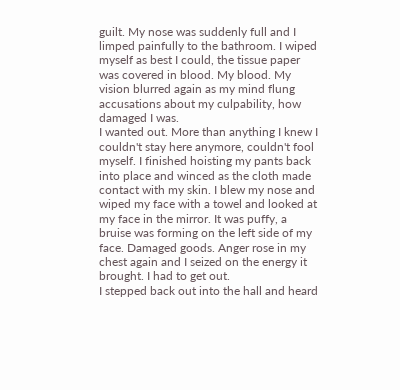guilt. My nose was suddenly full and I limped painfully to the bathroom. I wiped myself as best I could, the tissue paper was covered in blood. My blood. My vision blurred again as my mind flung accusations about my culpability, how damaged I was.
I wanted out. More than anything I knew I couldn't stay here anymore, couldn't fool myself. I finished hoisting my pants back into place and winced as the cloth made contact with my skin. I blew my nose and wiped my face with a towel and looked at my face in the mirror. It was puffy, a bruise was forming on the left side of my face. Damaged goods. Anger rose in my chest again and I seized on the energy it brought. I had to get out.
I stepped back out into the hall and heard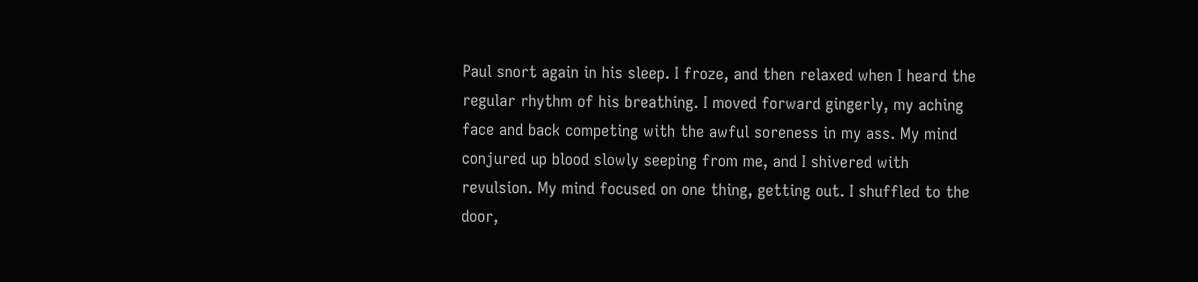Paul snort again in his sleep. I froze, and then relaxed when I heard the regular rhythm of his breathing. I moved forward gingerly, my aching face and back competing with the awful soreness in my ass. My mind conjured up blood slowly seeping from me, and I shivered with revulsion. My mind focused on one thing, getting out. I shuffled to the door,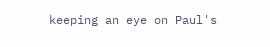keeping an eye on Paul's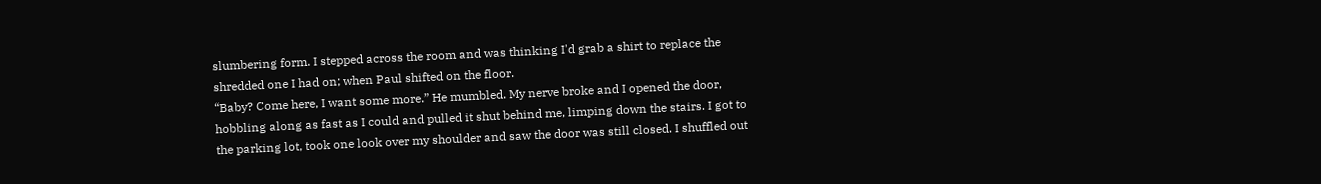slumbering form. I stepped across the room and was thinking I'd grab a shirt to replace the shredded one I had on; when Paul shifted on the floor.
“Baby? Come here, I want some more.” He mumbled. My nerve broke and I opened the door, hobbling along as fast as I could and pulled it shut behind me, limping down the stairs. I got to the parking lot, took one look over my shoulder and saw the door was still closed. I shuffled out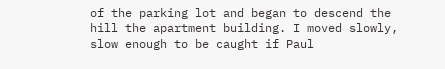of the parking lot and began to descend the hill the apartment building. I moved slowly, slow enough to be caught if Paul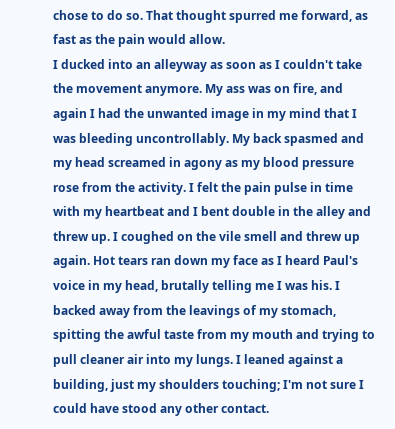chose to do so. That thought spurred me forward, as fast as the pain would allow.
I ducked into an alleyway as soon as I couldn't take the movement anymore. My ass was on fire, and again I had the unwanted image in my mind that I was bleeding uncontrollably. My back spasmed and my head screamed in agony as my blood pressure rose from the activity. I felt the pain pulse in time with my heartbeat and I bent double in the alley and threw up. I coughed on the vile smell and threw up again. Hot tears ran down my face as I heard Paul's voice in my head, brutally telling me I was his. I backed away from the leavings of my stomach, spitting the awful taste from my mouth and trying to pull cleaner air into my lungs. I leaned against a building, just my shoulders touching; I'm not sure I could have stood any other contact.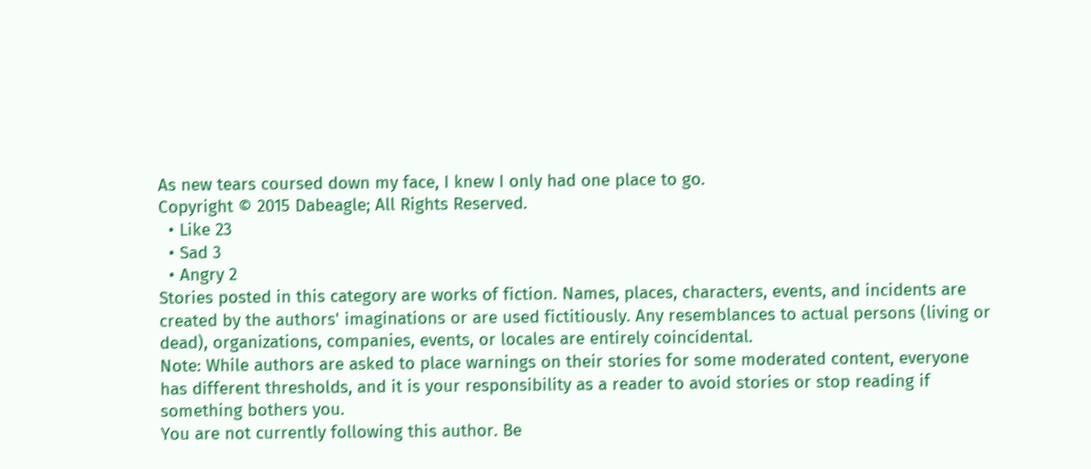As new tears coursed down my face, I knew I only had one place to go.
Copyright © 2015 Dabeagle; All Rights Reserved.
  • Like 23
  • Sad 3
  • Angry 2
Stories posted in this category are works of fiction. Names, places, characters, events, and incidents are created by the authors' imaginations or are used fictitiously. Any resemblances to actual persons (living or dead), organizations, companies, events, or locales are entirely coincidental.
Note: While authors are asked to place warnings on their stories for some moderated content, everyone has different thresholds, and it is your responsibility as a reader to avoid stories or stop reading if something bothers you.
You are not currently following this author. Be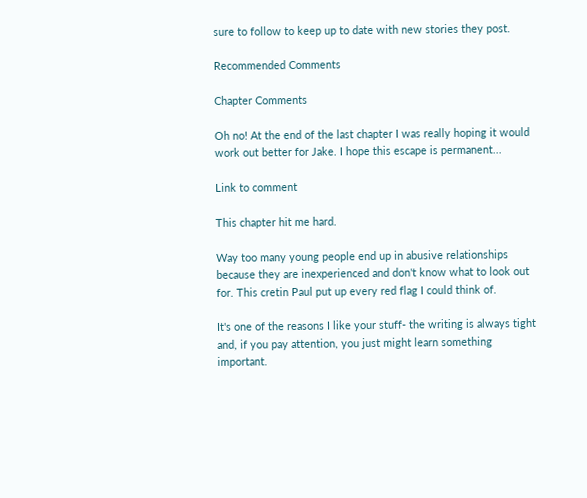sure to follow to keep up to date with new stories they post.

Recommended Comments

Chapter Comments

Oh no! At the end of the last chapter I was really hoping it would work out better for Jake. I hope this escape is permanent...

Link to comment

This chapter hit me hard.

Way too many young people end up in abusive relationships because they are inexperienced and don't know what to look out for. This cretin Paul put up every red flag I could think of.

It's one of the reasons I like your stuff- the writing is always tight and, if you pay attention, you just might learn something important.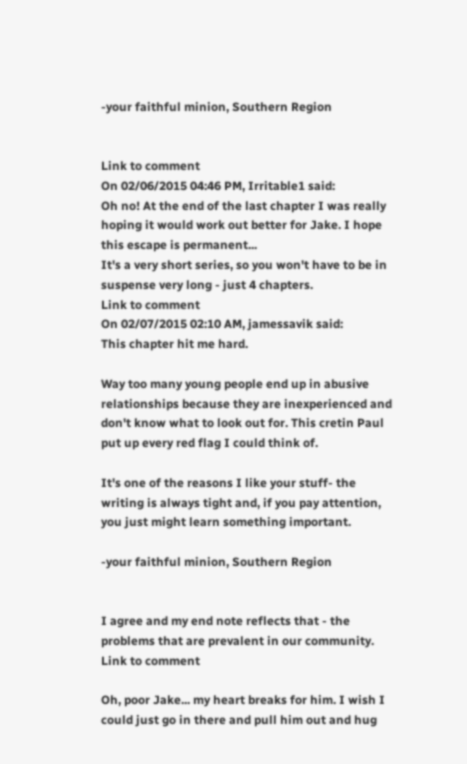-your faithful minion, Southern Region


Link to comment
On 02/06/2015 04:46 PM, Irritable1 said:
Oh no! At the end of the last chapter I was really hoping it would work out better for Jake. I hope this escape is permanent...
It's a very short series, so you won't have to be in suspense very long - just 4 chapters.
Link to comment
On 02/07/2015 02:10 AM, jamessavik said:
This chapter hit me hard.

Way too many young people end up in abusive relationships because they are inexperienced and don't know what to look out for. This cretin Paul put up every red flag I could think of.

It's one of the reasons I like your stuff- the writing is always tight and, if you pay attention, you just might learn something important.

-your faithful minion, Southern Region


I agree and my end note reflects that - the problems that are prevalent in our community.
Link to comment

Oh, poor Jake... my heart breaks for him. I wish I could just go in there and pull him out and hug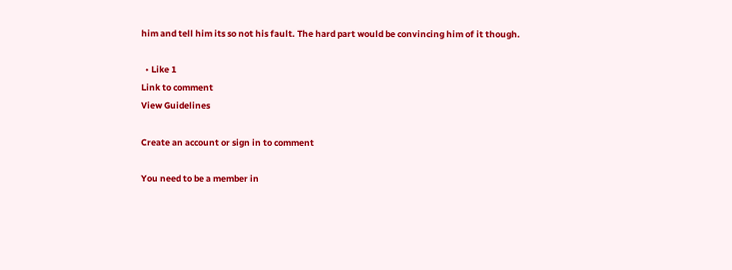him and tell him its so not his fault. The hard part would be convincing him of it though.

  • Like 1
Link to comment
View Guidelines

Create an account or sign in to comment

You need to be a member in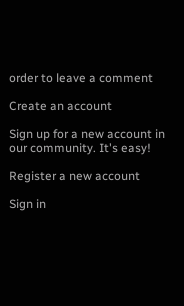order to leave a comment

Create an account

Sign up for a new account in our community. It's easy!

Register a new account

Sign in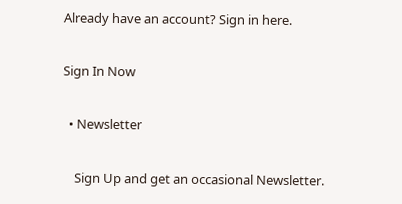Already have an account? Sign in here.

Sign In Now

  • Newsletter

    Sign Up and get an occasional Newsletter.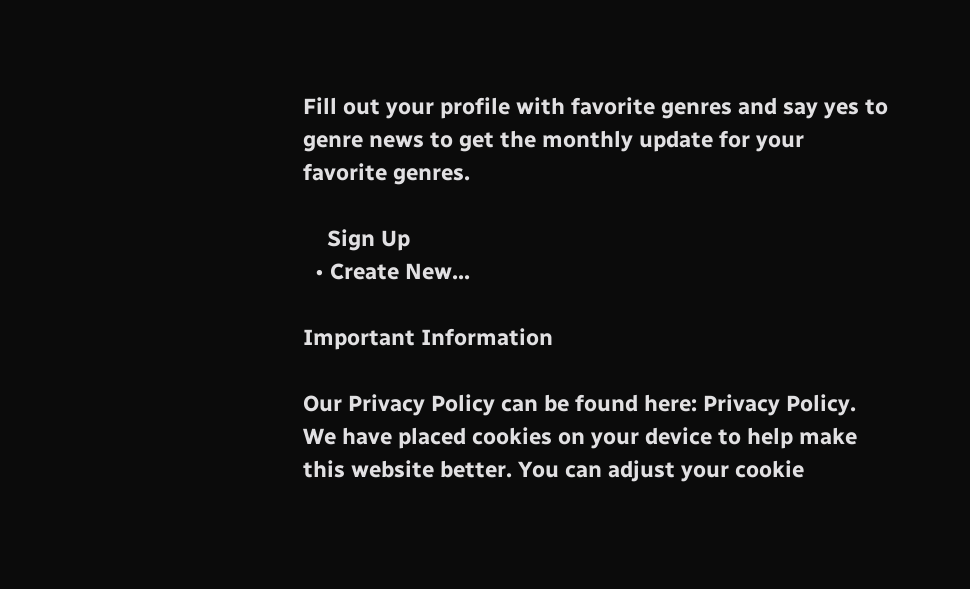Fill out your profile with favorite genres and say yes to genre news to get the monthly update for your favorite genres.

    Sign Up
  • Create New...

Important Information

Our Privacy Policy can be found here: Privacy Policy. We have placed cookies on your device to help make this website better. You can adjust your cookie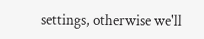settings, otherwise we'll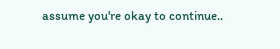assume you're okay to continue..